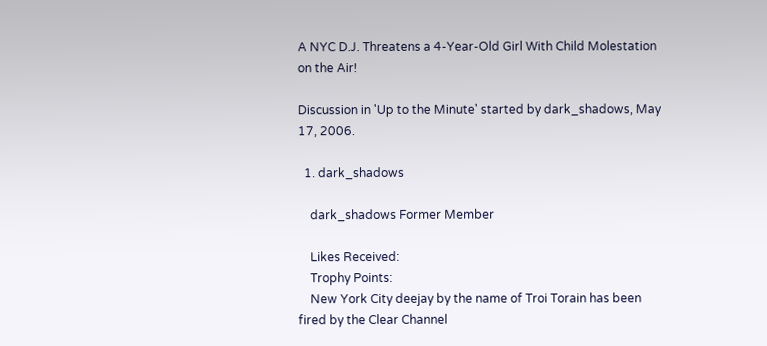A NYC D.J. Threatens a 4-Year-Old Girl With Child Molestation on the Air!

Discussion in 'Up to the Minute' started by dark_shadows, May 17, 2006.

  1. dark_shadows

    dark_shadows Former Member

    Likes Received:
    Trophy Points:
    New York City deejay by the name of Troi Torain has been fired by the Clear Channel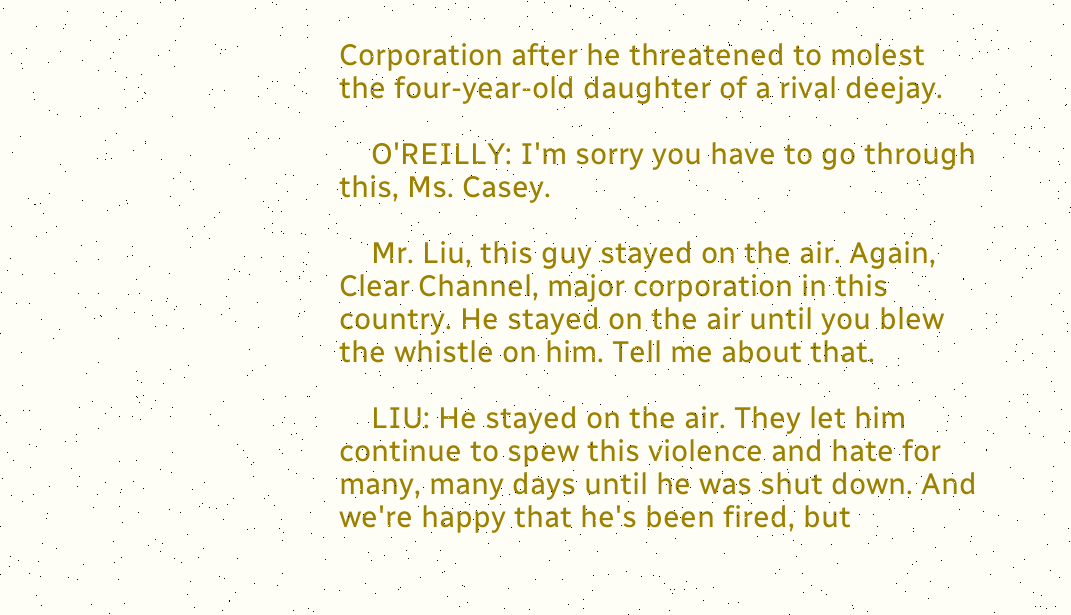Corporation after he threatened to molest the four-year-old daughter of a rival deejay.

    O'REILLY: I'm sorry you have to go through this, Ms. Casey.

    Mr. Liu, this guy stayed on the air. Again, Clear Channel, major corporation in this country. He stayed on the air until you blew the whistle on him. Tell me about that.

    LIU: He stayed on the air. They let him continue to spew this violence and hate for many, many days until he was shut down. And we're happy that he's been fired, but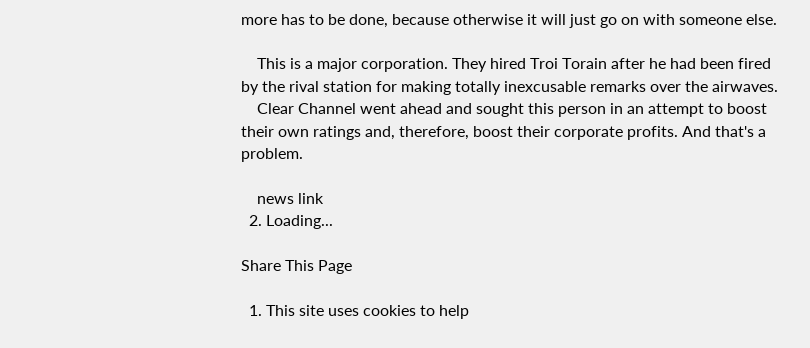more has to be done, because otherwise it will just go on with someone else.

    This is a major corporation. They hired Troi Torain after he had been fired by the rival station for making totally inexcusable remarks over the airwaves.
    Clear Channel went ahead and sought this person in an attempt to boost their own ratings and, therefore, boost their corporate profits. And that's a problem.

    news link
  2. Loading...

Share This Page

  1. This site uses cookies to help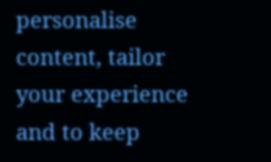personalise content, tailor your experience and to keep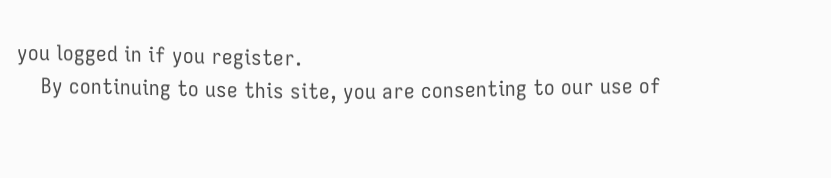you logged in if you register.
    By continuing to use this site, you are consenting to our use of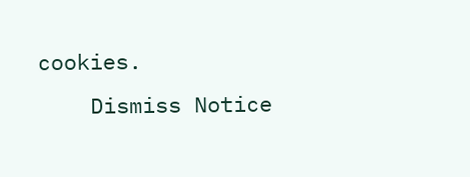cookies.
    Dismiss Notice